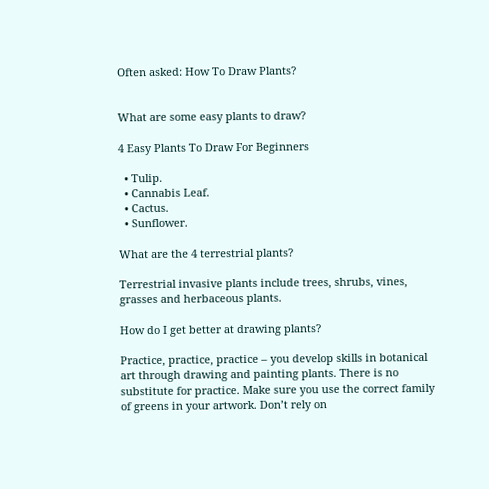Often asked: How To Draw Plants?


What are some easy plants to draw?

4 Easy Plants To Draw For Beginners

  • Tulip.
  • Cannabis Leaf.
  • Cactus.
  • Sunflower.

What are the 4 terrestrial plants?

Terrestrial invasive plants include trees, shrubs, vines, grasses and herbaceous plants.

How do I get better at drawing plants?

Practice, practice, practice – you develop skills in botanical art through drawing and painting plants. There is no substitute for practice. Make sure you use the correct family of greens in your artwork. Don’t rely on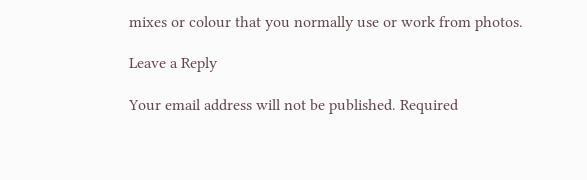mixes or colour that you normally use or work from photos.

Leave a Reply

Your email address will not be published. Required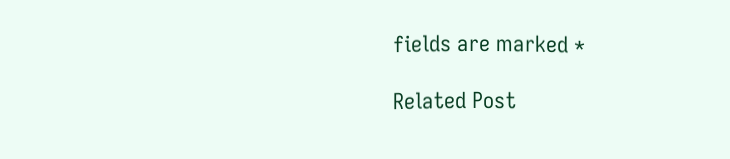fields are marked *

Related Post